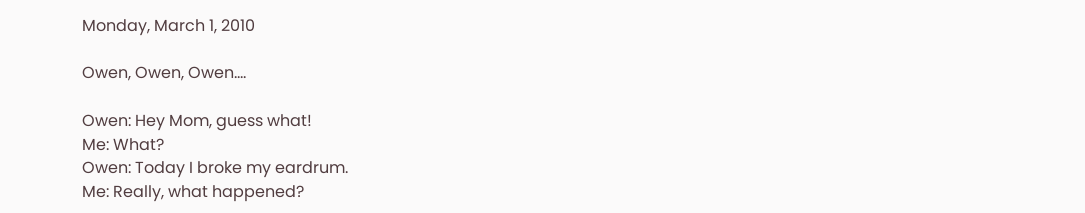Monday, March 1, 2010

Owen, Owen, Owen....

Owen: Hey Mom, guess what!
Me: What?
Owen: Today I broke my eardrum.
Me: Really, what happened?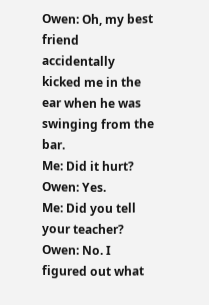Owen: Oh, my best friend accidentally kicked me in the ear when he was swinging from the bar.
Me: Did it hurt?
Owen: Yes.
Me: Did you tell your teacher?
Owen: No. I figured out what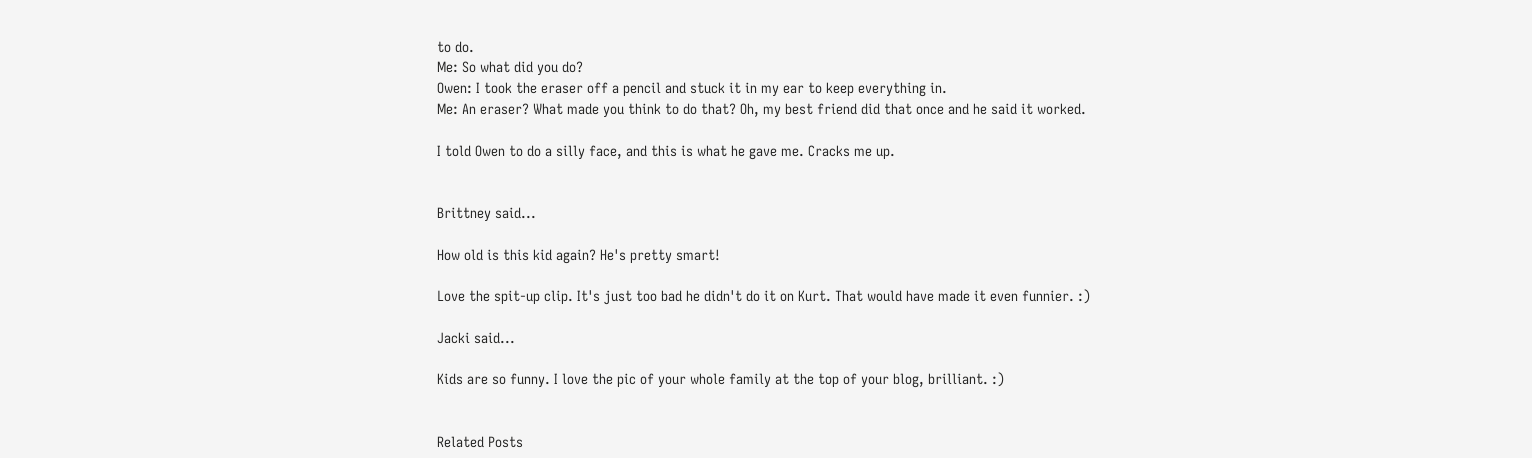to do.
Me: So what did you do?
Owen: I took the eraser off a pencil and stuck it in my ear to keep everything in.
Me: An eraser? What made you think to do that? Oh, my best friend did that once and he said it worked.

I told Owen to do a silly face, and this is what he gave me. Cracks me up.


Brittney said...

How old is this kid again? He's pretty smart!

Love the spit-up clip. It's just too bad he didn't do it on Kurt. That would have made it even funnier. :)

Jacki said...

Kids are so funny. I love the pic of your whole family at the top of your blog, brilliant. :)


Related Posts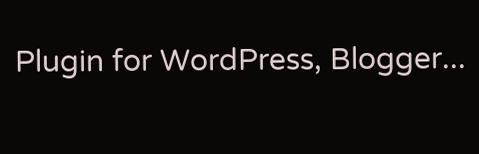Plugin for WordPress, Blogger...